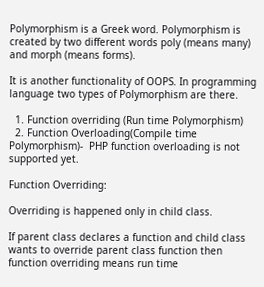Polymorphism is a Greek word. Polymorphism is created by two different words poly (means many) and morph (means forms).

It is another functionality of OOPS. In programming language two types of Polymorphism are there.

  1. Function overriding (Run time Polymorphism)
  2. Function Overloading(Compile time Polymorphism)-  PHP function overloading is not supported yet.

Function Overriding:

Overriding is happened only in child class.

If parent class declares a function and child class wants to override parent class function then function overriding means run time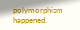polymorphism happened.